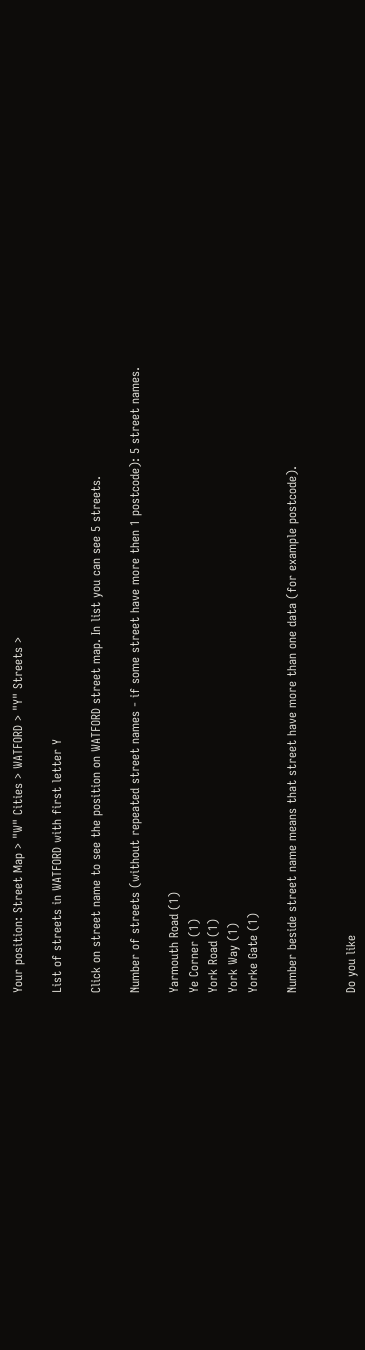Your position: Street Map > "W" Cities > WATFORD > "Y" Streets >

List of streets in WATFORD with first letter Y

Click on street name to see the position on WATFORD street map. In list you can see 5 streets.

Number of streets (without repeated street names - if some street have more then 1 postcode): 5 street names.

Yarmouth Road (1)
Ye Corner (1)
York Road (1)
York Way (1)
Yorke Gate (1)

Number beside street name means that street have more than one data (for example postcode).


Do you like